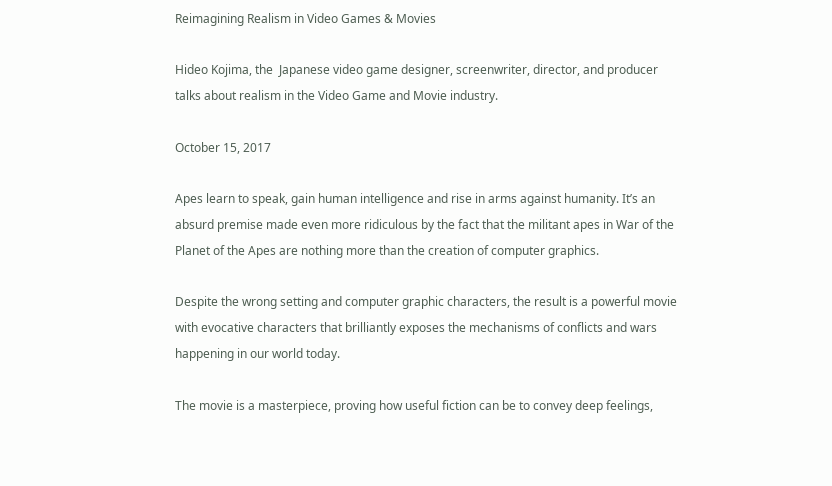Reimagining Realism in Video Games & Movies

Hideo Kojima, the  Japanese video game designer, screenwriter, director, and producer talks about realism in the Video Game and Movie industry.

October 15, 2017

Apes learn to speak, gain human intelligence and rise in arms against humanity. It’s an absurd premise made even more ridiculous by the fact that the militant apes in War of the Planet of the Apes are nothing more than the creation of computer graphics.

Despite the wrong setting and computer graphic characters, the result is a powerful movie with evocative characters that brilliantly exposes the mechanisms of conflicts and wars happening in our world today.

The movie is a masterpiece, proving how useful fiction can be to convey deep feelings,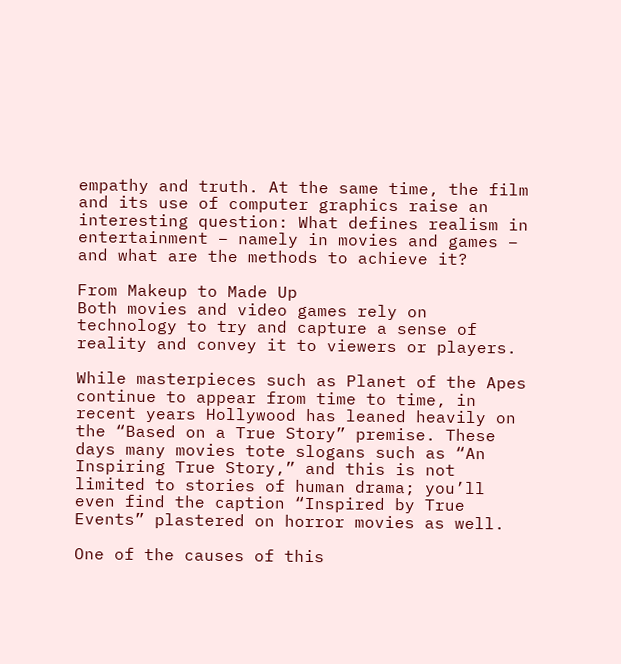empathy and truth. At the same time, the film and its use of computer graphics raise an interesting question: What defines realism in entertainment – namely in movies and games – and what are the methods to achieve it?

From Makeup to Made Up
Both movies and video games rely on technology to try and capture a sense of reality and convey it to viewers or players.

While masterpieces such as Planet of the Apes continue to appear from time to time, in recent years Hollywood has leaned heavily on the “Based on a True Story” premise. These days many movies tote slogans such as “An Inspiring True Story,” and this is not limited to stories of human drama; you’ll even find the caption “Inspired by True Events” plastered on horror movies as well.

One of the causes of this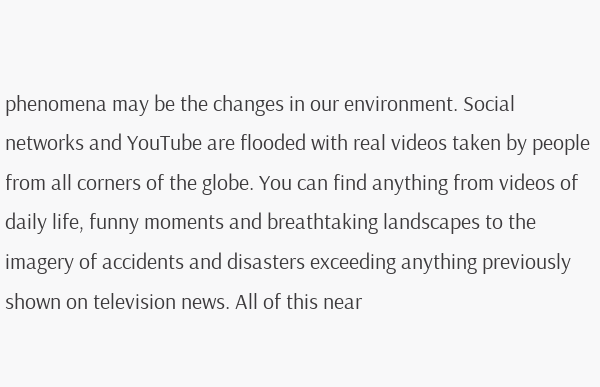phenomena may be the changes in our environment. Social networks and YouTube are flooded with real videos taken by people from all corners of the globe. You can find anything from videos of daily life, funny moments and breathtaking landscapes to the imagery of accidents and disasters exceeding anything previously shown on television news. All of this near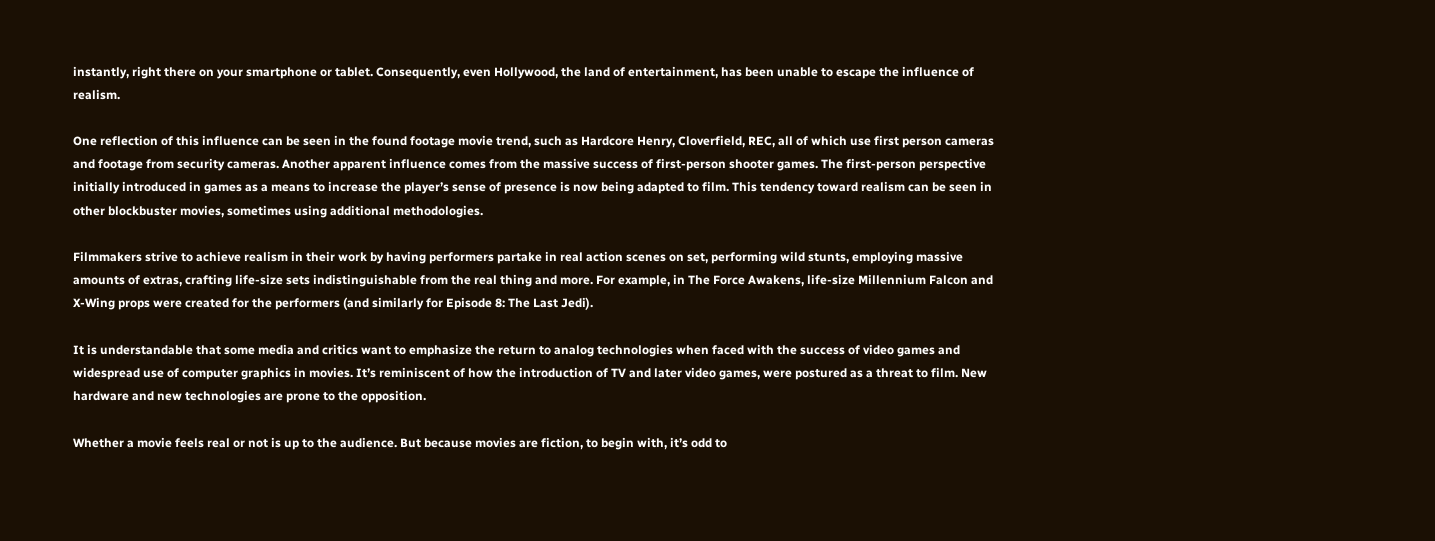instantly, right there on your smartphone or tablet. Consequently, even Hollywood, the land of entertainment, has been unable to escape the influence of realism.

One reflection of this influence can be seen in the found footage movie trend, such as Hardcore Henry, Cloverfield, REC, all of which use first person cameras and footage from security cameras. Another apparent influence comes from the massive success of first-person shooter games. The first-person perspective initially introduced in games as a means to increase the player’s sense of presence is now being adapted to film. This tendency toward realism can be seen in other blockbuster movies, sometimes using additional methodologies.

Filmmakers strive to achieve realism in their work by having performers partake in real action scenes on set, performing wild stunts, employing massive amounts of extras, crafting life-size sets indistinguishable from the real thing and more. For example, in The Force Awakens, life-size Millennium Falcon and X-Wing props were created for the performers (and similarly for Episode 8: The Last Jedi).

It is understandable that some media and critics want to emphasize the return to analog technologies when faced with the success of video games and widespread use of computer graphics in movies. It’s reminiscent of how the introduction of TV and later video games, were postured as a threat to film. New hardware and new technologies are prone to the opposition.

Whether a movie feels real or not is up to the audience. But because movies are fiction, to begin with, it’s odd to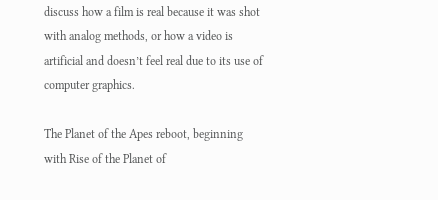discuss how a film is real because it was shot with analog methods, or how a video is artificial and doesn’t feel real due to its use of computer graphics.

The Planet of the Apes reboot, beginning with Rise of the Planet of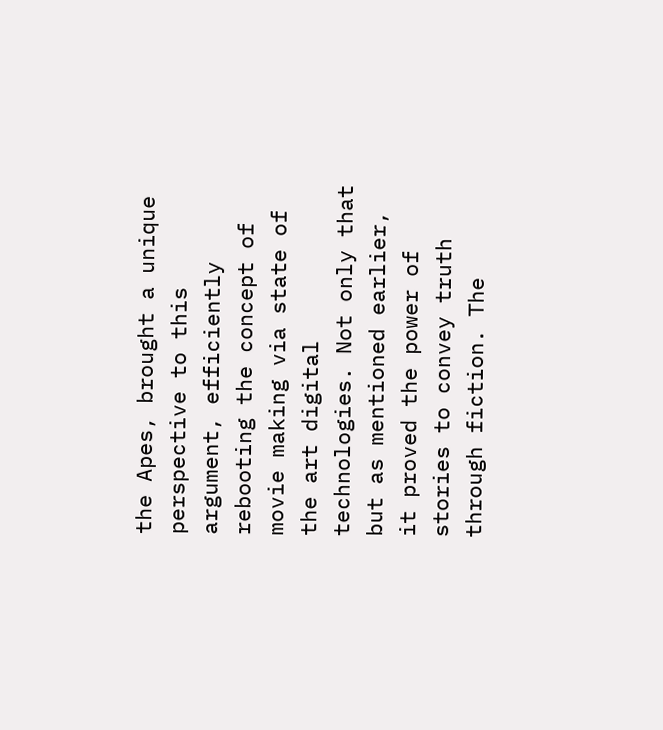the Apes, brought a unique perspective to this argument, efficiently rebooting the concept of movie making via state of the art digital technologies. Not only that but as mentioned earlier, it proved the power of stories to convey truth through fiction. The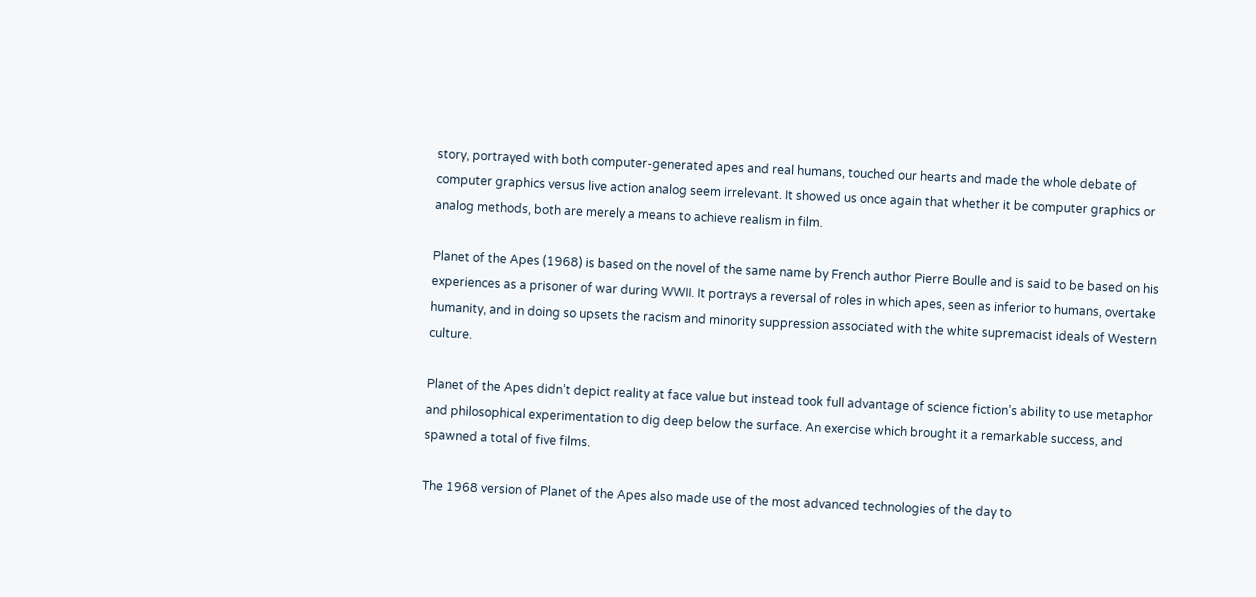story, portrayed with both computer-generated apes and real humans, touched our hearts and made the whole debate of computer graphics versus live action analog seem irrelevant. It showed us once again that whether it be computer graphics or analog methods, both are merely a means to achieve realism in film.

Planet of the Apes (1968) is based on the novel of the same name by French author Pierre Boulle and is said to be based on his experiences as a prisoner of war during WWII. It portrays a reversal of roles in which apes, seen as inferior to humans, overtake humanity, and in doing so upsets the racism and minority suppression associated with the white supremacist ideals of Western culture.

Planet of the Apes didn’t depict reality at face value but instead took full advantage of science fiction’s ability to use metaphor and philosophical experimentation to dig deep below the surface. An exercise which brought it a remarkable success, and spawned a total of five films.

The 1968 version of Planet of the Apes also made use of the most advanced technologies of the day to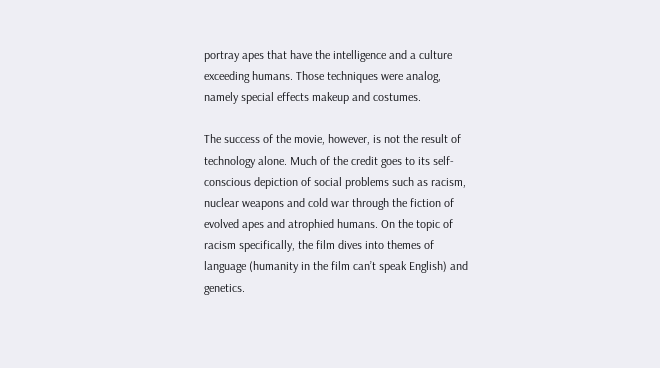portray apes that have the intelligence and a culture exceeding humans. Those techniques were analog, namely special effects makeup and costumes.

The success of the movie, however, is not the result of technology alone. Much of the credit goes to its self-conscious depiction of social problems such as racism, nuclear weapons and cold war through the fiction of evolved apes and atrophied humans. On the topic of racism specifically, the film dives into themes of language (humanity in the film can’t speak English) and genetics.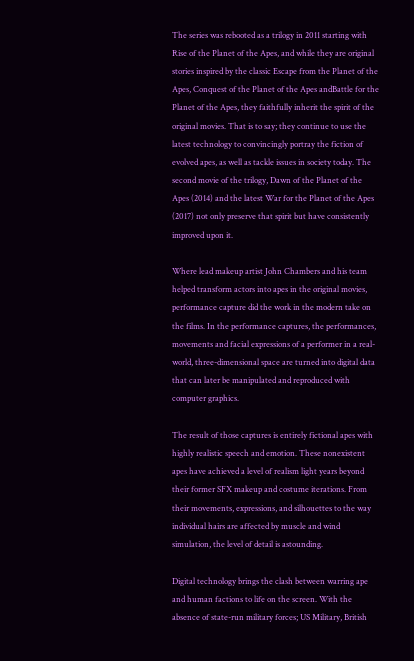The series was rebooted as a trilogy in 2011 starting with Rise of the Planet of the Apes, and while they are original stories inspired by the classic Escape from the Planet of the Apes, Conquest of the Planet of the Apes andBattle for the Planet of the Apes, they faithfully inherit the spirit of the original movies. That is to say; they continue to use the latest technology to convincingly portray the fiction of evolved apes, as well as tackle issues in society today. The second movie of the trilogy, Dawn of the Planet of the Apes (2014) and the latest War for the Planet of the Apes (2017) not only preserve that spirit but have consistently improved upon it.

Where lead makeup artist John Chambers and his team helped transform actors into apes in the original movies, performance capture did the work in the modern take on the films. In the performance captures, the performances, movements and facial expressions of a performer in a real-world, three-dimensional space are turned into digital data that can later be manipulated and reproduced with computer graphics.

The result of those captures is entirely fictional apes with highly realistic speech and emotion. These nonexistent apes have achieved a level of realism light years beyond their former SFX makeup and costume iterations. From their movements, expressions, and silhouettes to the way individual hairs are affected by muscle and wind simulation, the level of detail is astounding.

Digital technology brings the clash between warring ape and human factions to life on the screen. With the absence of state-run military forces; US Military, British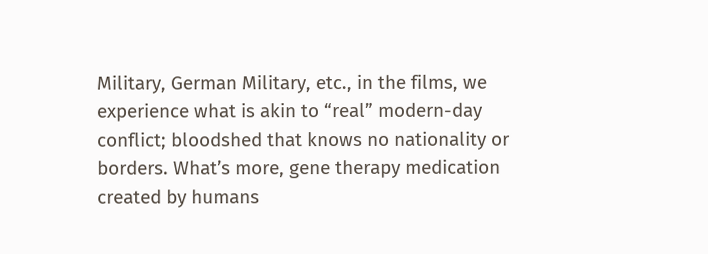Military, German Military, etc., in the films, we experience what is akin to “real” modern-day conflict; bloodshed that knows no nationality or borders. What’s more, gene therapy medication created by humans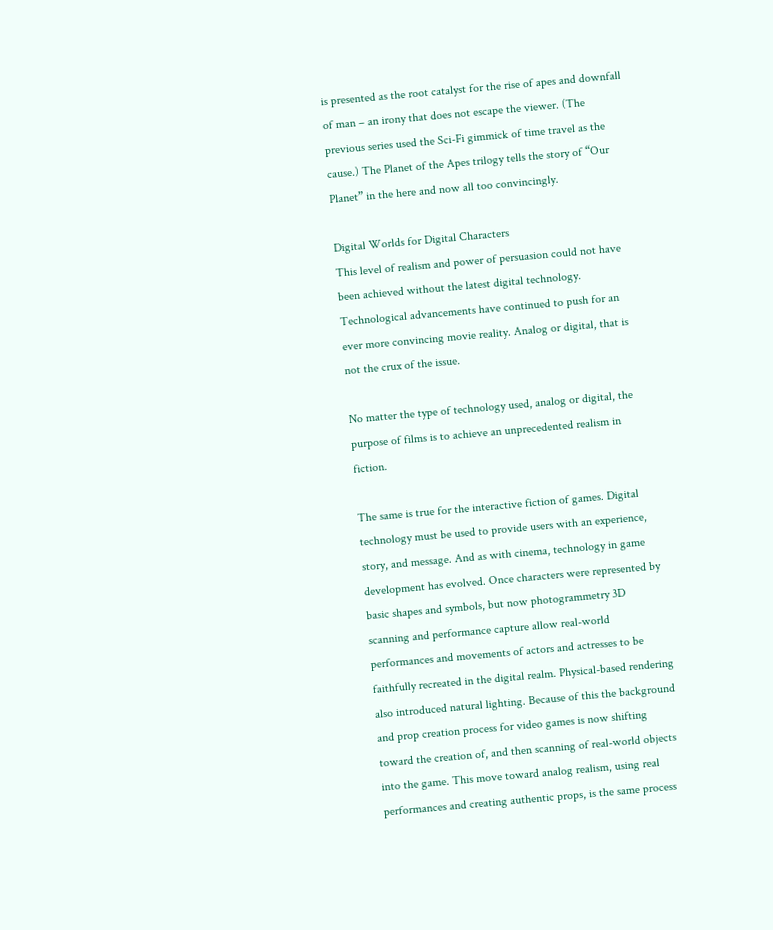is presented as the root catalyst for the rise of apes and downfall of man – an irony that does not escape the viewer. (The previous series used the Sci-Fi gimmick of time travel as the cause.) The Planet of the Apes trilogy tells the story of “Our Planet” in the here and now all too convincingly.

Digital Worlds for Digital Characters
This level of realism and power of persuasion could not have been achieved without the latest digital technology. Technological advancements have continued to push for an ever more convincing movie reality. Analog or digital, that is not the crux of the issue.

No matter the type of technology used, analog or digital, the purpose of films is to achieve an unprecedented realism in fiction.

The same is true for the interactive fiction of games. Digital technology must be used to provide users with an experience, story, and message. And as with cinema, technology in game development has evolved. Once characters were represented by basic shapes and symbols, but now photogrammetry 3D scanning and performance capture allow real-world performances and movements of actors and actresses to be faithfully recreated in the digital realm. Physical-based rendering also introduced natural lighting. Because of this the background and prop creation process for video games is now shifting toward the creation of, and then scanning of real-world objects into the game. This move toward analog realism, using real performances and creating authentic props, is the same process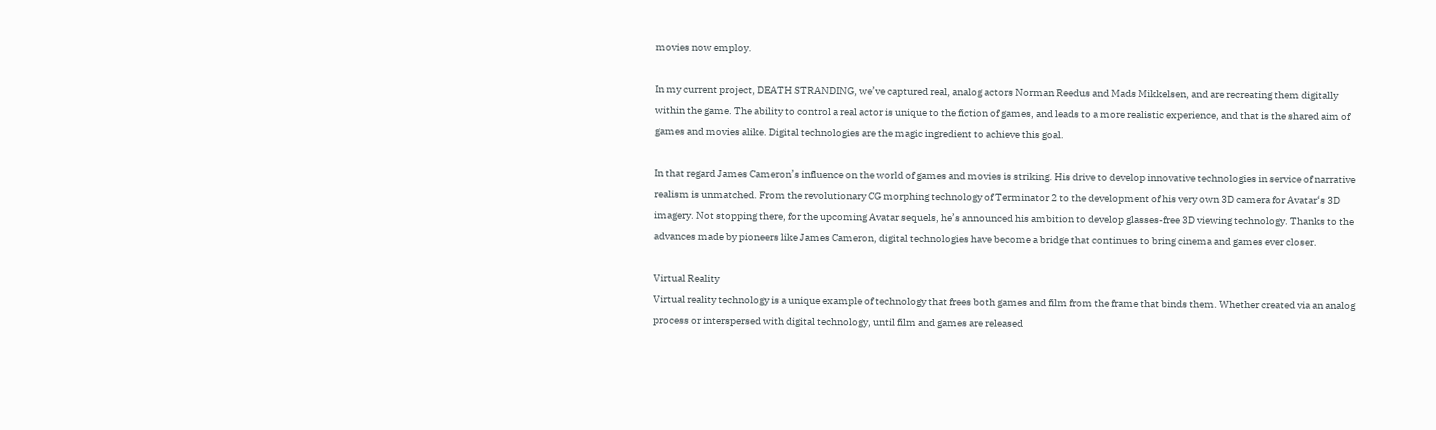movies now employ.

In my current project, DEATH STRANDING, we’ve captured real, analog actors Norman Reedus and Mads Mikkelsen, and are recreating them digitally within the game. The ability to control a real actor is unique to the fiction of games, and leads to a more realistic experience, and that is the shared aim of games and movies alike. Digital technologies are the magic ingredient to achieve this goal.

In that regard James Cameron’s influence on the world of games and movies is striking. His drive to develop innovative technologies in service of narrative realism is unmatched. From the revolutionary CG morphing technology of Terminator 2 to the development of his very own 3D camera for Avatar‘s 3D imagery. Not stopping there, for the upcoming Avatar sequels, he’s announced his ambition to develop glasses-free 3D viewing technology. Thanks to the advances made by pioneers like James Cameron, digital technologies have become a bridge that continues to bring cinema and games ever closer.

Virtual Reality
Virtual reality technology is a unique example of technology that frees both games and film from the frame that binds them. Whether created via an analog process or interspersed with digital technology, until film and games are released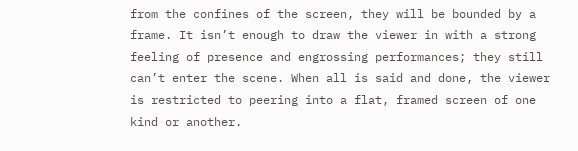from the confines of the screen, they will be bounded by a frame. It isn’t enough to draw the viewer in with a strong feeling of presence and engrossing performances; they still can’t enter the scene. When all is said and done, the viewer is restricted to peering into a flat, framed screen of one kind or another.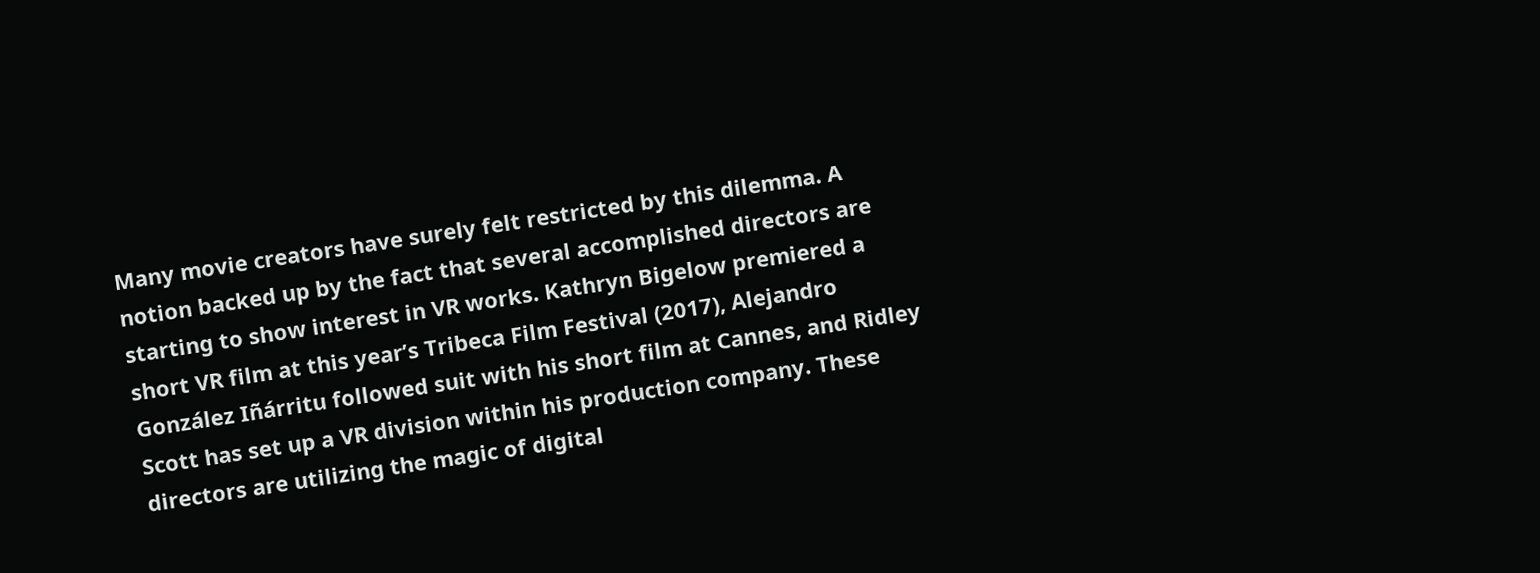Many movie creators have surely felt restricted by this dilemma. A notion backed up by the fact that several accomplished directors are starting to show interest in VR works. Kathryn Bigelow premiered a short VR film at this year’s Tribeca Film Festival (2017), Alejandro González Iñárritu followed suit with his short film at Cannes, and Ridley Scott has set up a VR division within his production company. These directors are utilizing the magic of digital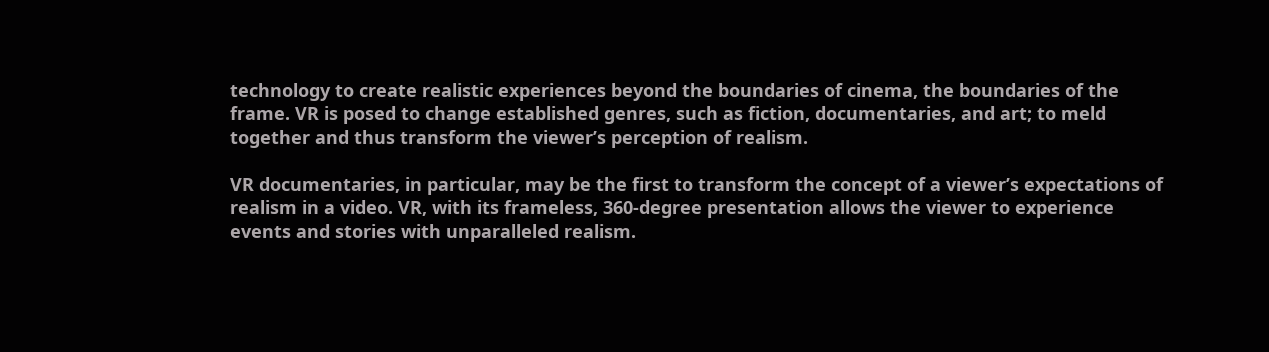technology to create realistic experiences beyond the boundaries of cinema, the boundaries of the frame. VR is posed to change established genres, such as fiction, documentaries, and art; to meld together and thus transform the viewer’s perception of realism.

VR documentaries, in particular, may be the first to transform the concept of a viewer’s expectations of realism in a video. VR, with its frameless, 360-degree presentation allows the viewer to experience events and stories with unparalleled realism.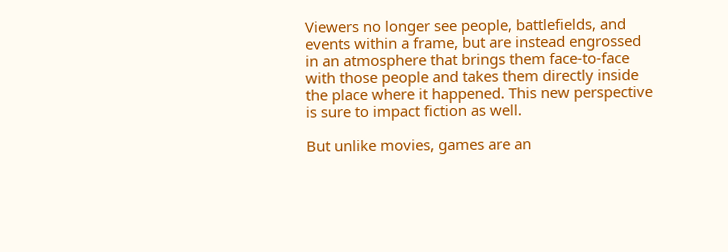Viewers no longer see people, battlefields, and events within a frame, but are instead engrossed in an atmosphere that brings them face-to-face with those people and takes them directly inside the place where it happened. This new perspective is sure to impact fiction as well.

But unlike movies, games are an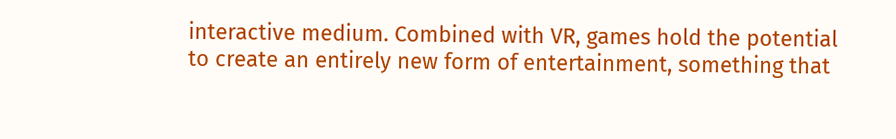interactive medium. Combined with VR, games hold the potential to create an entirely new form of entertainment, something that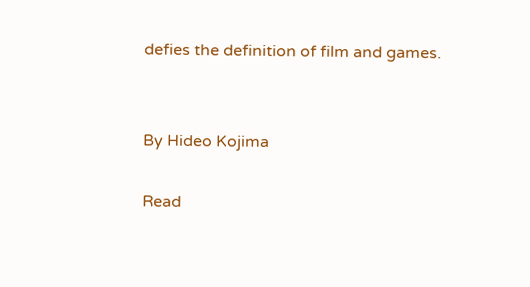defies the definition of film and games.


By Hideo Kojima

Read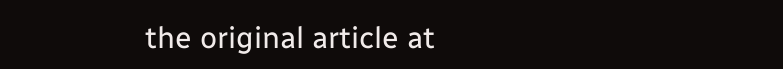the original article at